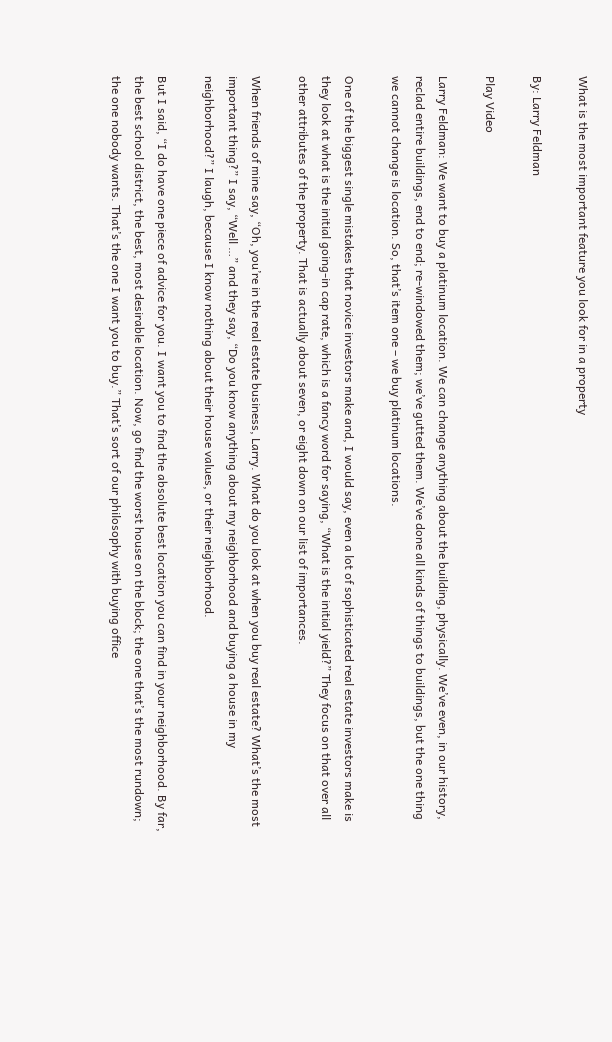What is the most important feature you look for in a property

By: Larry Feldman

Play Video

Larry Feldman: We want to buy a platinum location. We can change anything about the building, physically. We’ve even, in our history, reclad entire buildings, end to end; re-windowed them; we’ve gutted them. We’ve done all kinds of things to buildings, but the one thing we cannot change is location. So, that’s item one – we buy platinum locations.

One of the biggest single mistakes that novice investors make and, I would say, even a lot of sophisticated real estate investors make is they look at what is the initial going-in cap rate, which is a fancy word for saying, “What is the initial yield?” They focus on that over all other attributes of the property. That is actually about seven, or eight down on our list of importances.

When friends of mine say, “Oh, you’re in the real estate business, Larry. What do you look at when you buy real estate? What’s the most important thing?” I say, “Well …” and they say, “Do you know anything about my neighborhood and buying a house in my neighborhood?” I laugh, because I know nothing about their house values, or their neighborhood.

But I said, “I do have one piece of advice for you. I want you to find the absolute best location you can find in your neighborhood. By far, the best school district, the best, most desirable location. Now, go find the worst house on the block; the one that’s the most rundown; the one nobody wants. That’s the one I want you to buy.” That’s sort of our philosophy with buying office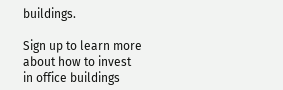buildings.

Sign up to learn more about how to invest in office buildings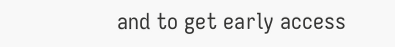and to get early access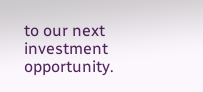to our next investment opportunity.